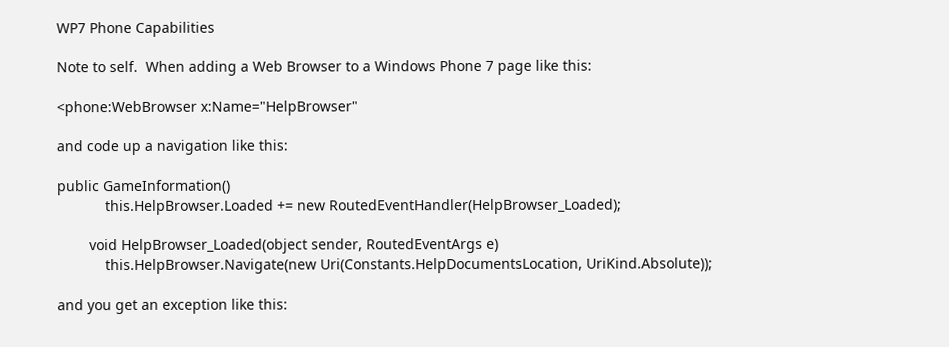WP7 Phone Capabilities

Note to self.  When adding a Web Browser to a Windows Phone 7 page like this:

<phone:WebBrowser x:Name="HelpBrowser"

and code up a navigation like this:

public GameInformation()
            this.HelpBrowser.Loaded += new RoutedEventHandler(HelpBrowser_Loaded);

        void HelpBrowser_Loaded(object sender, RoutedEventArgs e)
            this.HelpBrowser.Navigate(new Uri(Constants.HelpDocumentsLocation, UriKind.Absolute));

and you get an exception like this: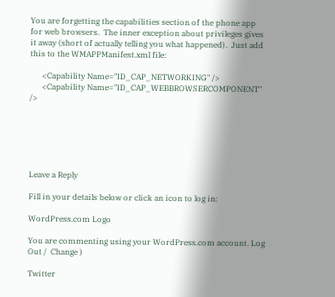You are forgetting the capabilities section of the phone app for web browsers.  The inner exception about privileges gives it away (short of actually telling you what happened).  Just add this to the WMAPPManifest.xml file:

      <Capability Name="ID_CAP_NETWORKING" />
      <Capability Name="ID_CAP_WEBBROWSERCOMPONENT" />






Leave a Reply

Fill in your details below or click an icon to log in:

WordPress.com Logo

You are commenting using your WordPress.com account. Log Out /  Change )

Twitter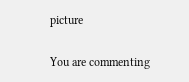picture

You are commenting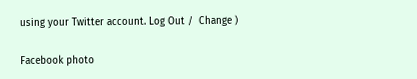using your Twitter account. Log Out /  Change )

Facebook photo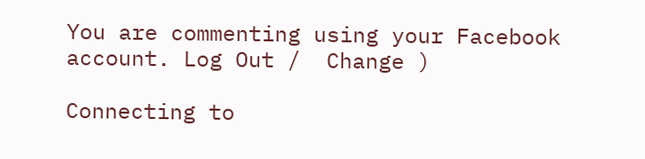You are commenting using your Facebook account. Log Out /  Change )

Connecting to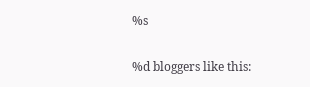%s

%d bloggers like this: